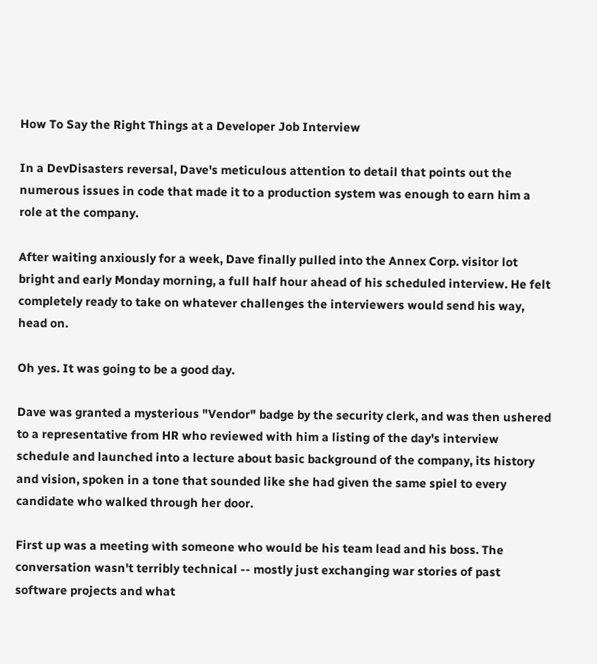How To Say the Right Things at a Developer Job Interview

In a DevDisasters reversal, Dave's meticulous attention to detail that points out the numerous issues in code that made it to a production system was enough to earn him a role at the company.

After waiting anxiously for a week, Dave finally pulled into the Annex Corp. visitor lot bright and early Monday morning, a full half hour ahead of his scheduled interview. He felt completely ready to take on whatever challenges the interviewers would send his way, head on.

Oh yes. It was going to be a good day.

Dave was granted a mysterious "Vendor" badge by the security clerk, and was then ushered to a representative from HR who reviewed with him a listing of the day's interview schedule and launched into a lecture about basic background of the company, its history and vision, spoken in a tone that sounded like she had given the same spiel to every candidate who walked through her door.

First up was a meeting with someone who would be his team lead and his boss. The conversation wasn't terribly technical -- mostly just exchanging war stories of past software projects and what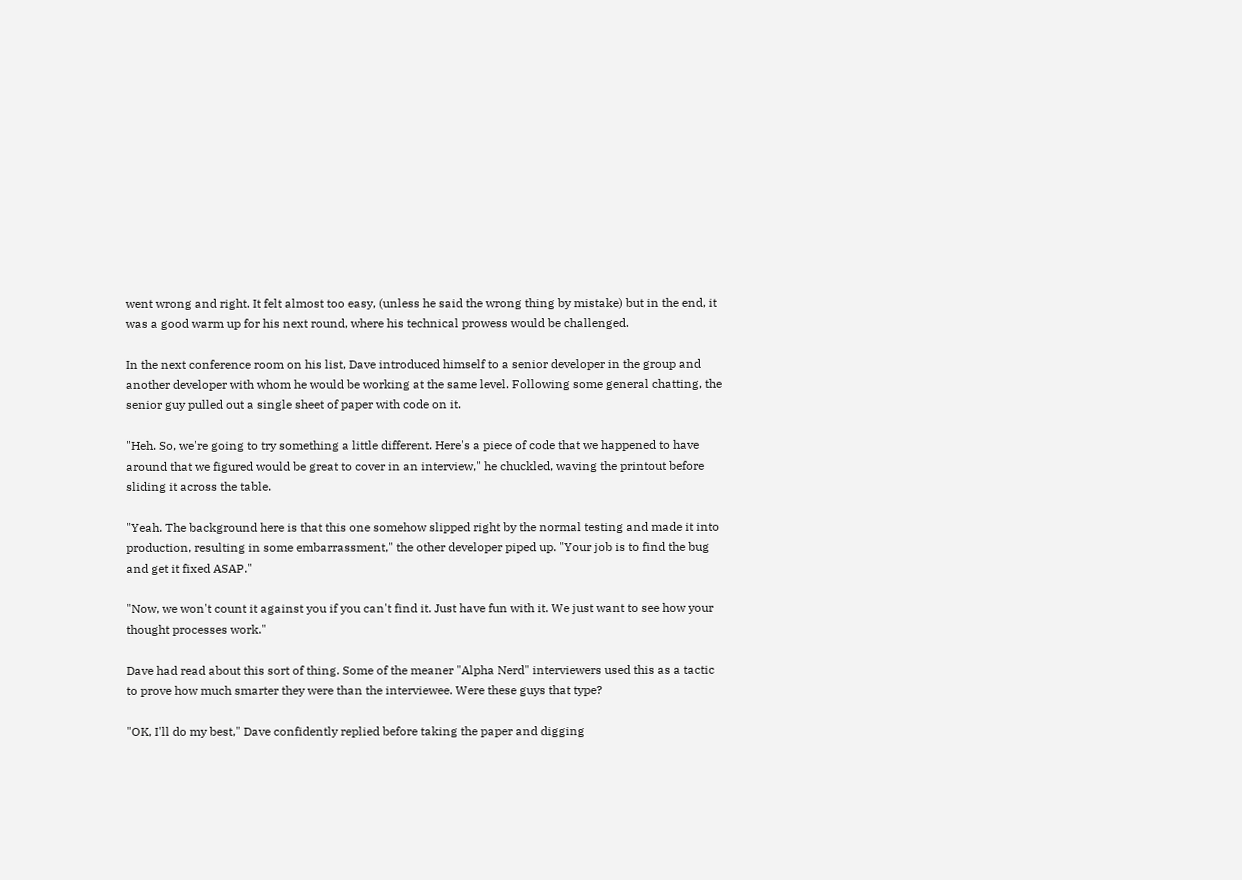went wrong and right. It felt almost too easy, (unless he said the wrong thing by mistake) but in the end, it was a good warm up for his next round, where his technical prowess would be challenged.

In the next conference room on his list, Dave introduced himself to a senior developer in the group and another developer with whom he would be working at the same level. Following some general chatting, the senior guy pulled out a single sheet of paper with code on it.

"Heh. So, we're going to try something a little different. Here's a piece of code that we happened to have around that we figured would be great to cover in an interview," he chuckled, waving the printout before sliding it across the table.

"Yeah. The background here is that this one somehow slipped right by the normal testing and made it into production, resulting in some embarrassment," the other developer piped up. "Your job is to find the bug and get it fixed ASAP."

"Now, we won't count it against you if you can't find it. Just have fun with it. We just want to see how your thought processes work."

Dave had read about this sort of thing. Some of the meaner "Alpha Nerd" interviewers used this as a tactic to prove how much smarter they were than the interviewee. Were these guys that type?

"OK, I'll do my best," Dave confidently replied before taking the paper and digging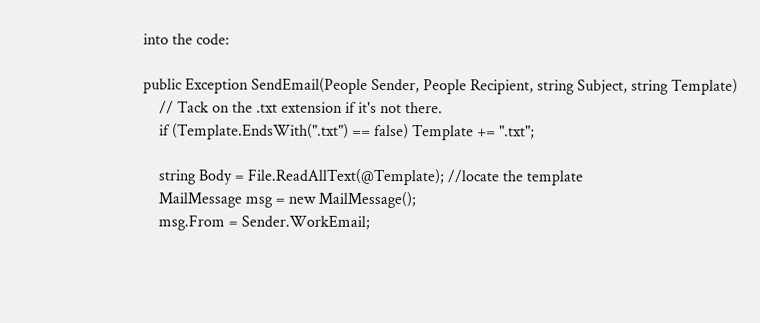into the code:

public Exception SendEmail(People Sender, People Recipient, string Subject, string Template)
    // Tack on the .txt extension if it's not there.
    if (Template.EndsWith(".txt") == false) Template += ".txt";

    string Body = File.ReadAllText(@Template); //locate the template
    MailMessage msg = new MailMessage();
    msg.From = Sender.WorkEmail;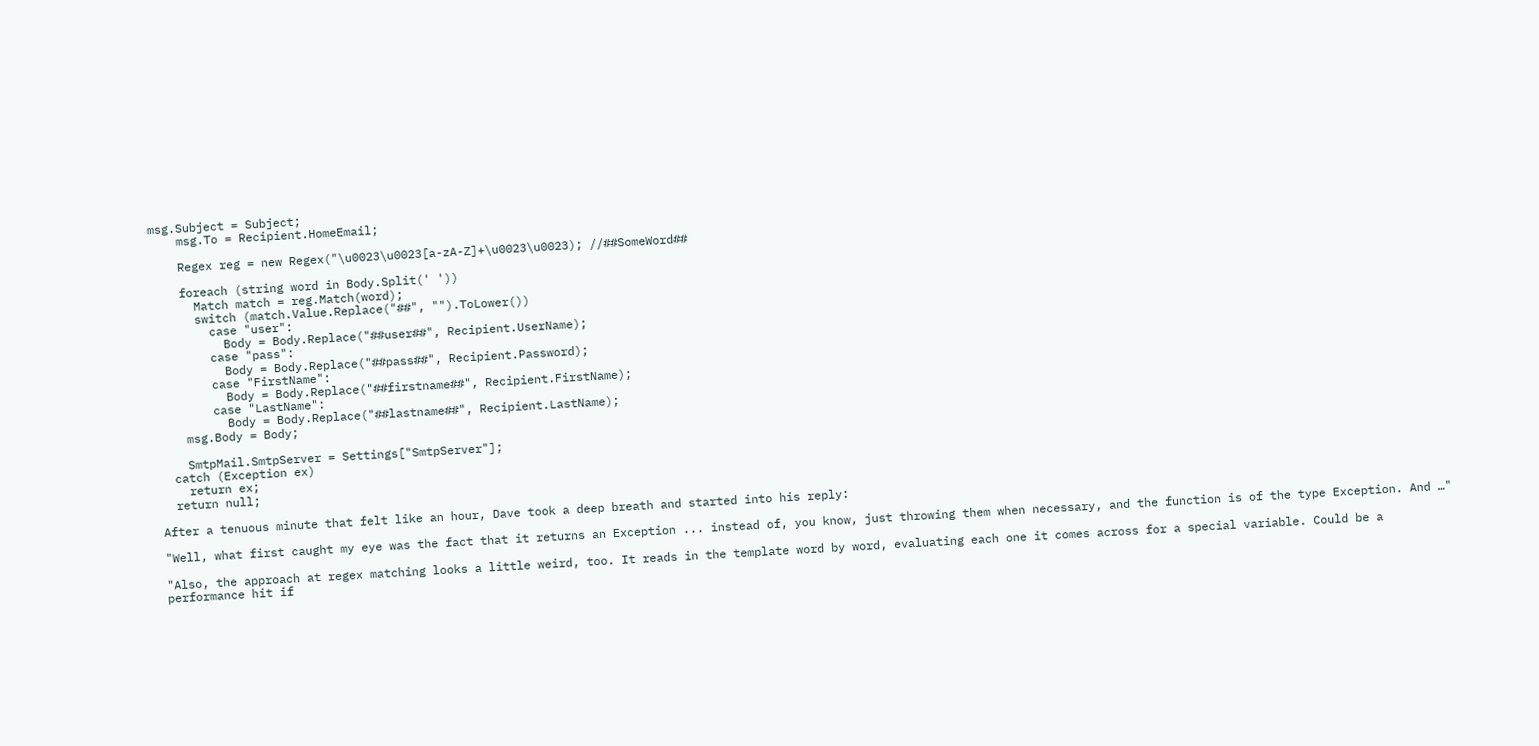msg.Subject = Subject;
    msg.To = Recipient.HomeEmail;

    Regex reg = new Regex("\u0023\u0023[a-zA-Z]+\u0023\u0023); //##SomeWord##

    foreach (string word in Body.Split(' '))
      Match match = reg.Match(word);
      switch (match.Value.Replace("##", "").ToLower())
        case "user":
          Body = Body.Replace("##user##", Recipient.UserName);
        case "pass":
          Body = Body.Replace("##pass##", Recipient.Password);
        case "FirstName":
          Body = Body.Replace("##firstname##", Recipient.FirstName);
        case "LastName":
          Body = Body.Replace("##lastname##", Recipient.LastName);
    msg.Body = Body;

    SmtpMail.SmtpServer = Settings["SmtpServer"];
  catch (Exception ex)
    return ex;
  return null;

After a tenuous minute that felt like an hour, Dave took a deep breath and started into his reply:

"Well, what first caught my eye was the fact that it returns an Exception ... instead of, you know, just throwing them when necessary, and the function is of the type Exception. And …"

"Also, the approach at regex matching looks a little weird, too. It reads in the template word by word, evaluating each one it comes across for a special variable. Could be a performance hit if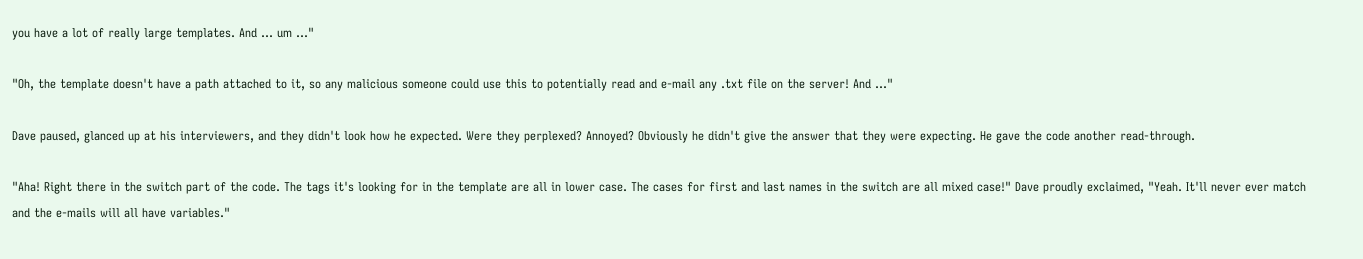you have a lot of really large templates. And … um …"

"Oh, the template doesn't have a path attached to it, so any malicious someone could use this to potentially read and e-mail any .txt file on the server! And …"

Dave paused, glanced up at his interviewers, and they didn't look how he expected. Were they perplexed? Annoyed? Obviously he didn't give the answer that they were expecting. He gave the code another read-through.

"Aha! Right there in the switch part of the code. The tags it's looking for in the template are all in lower case. The cases for first and last names in the switch are all mixed case!" Dave proudly exclaimed, "Yeah. It'll never ever match and the e-mails will all have variables."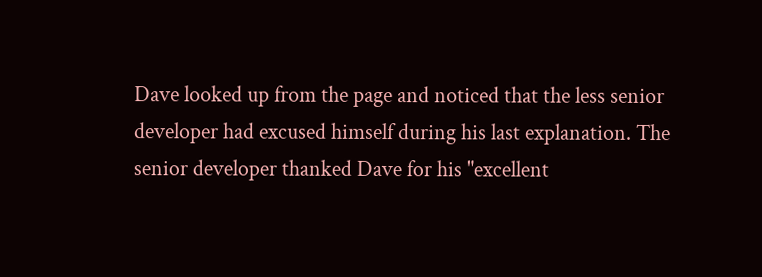Dave looked up from the page and noticed that the less senior developer had excused himself during his last explanation. The senior developer thanked Dave for his "excellent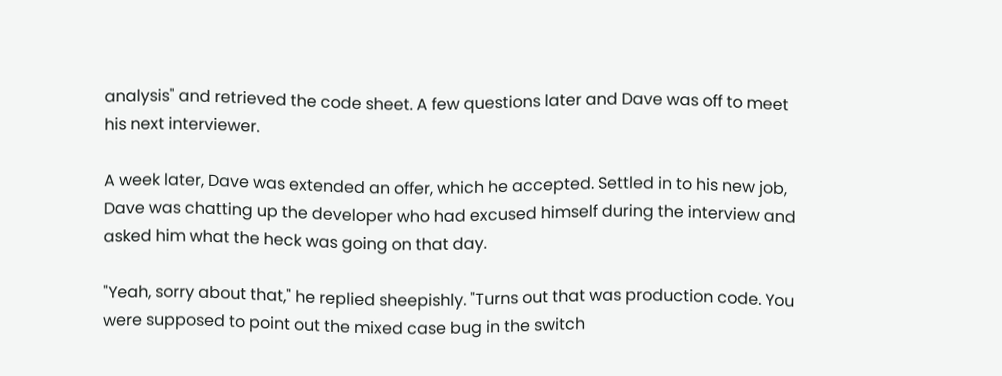analysis" and retrieved the code sheet. A few questions later and Dave was off to meet his next interviewer.

A week later, Dave was extended an offer, which he accepted. Settled in to his new job, Dave was chatting up the developer who had excused himself during the interview and asked him what the heck was going on that day.

"Yeah, sorry about that," he replied sheepishly. "Turns out that was production code. You were supposed to point out the mixed case bug in the switch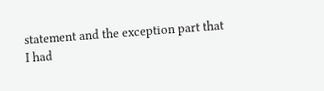statement and the exception part that I had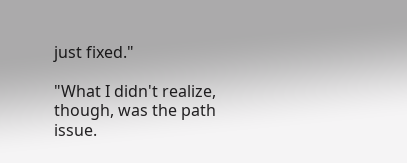just fixed."

"What I didn't realize, though, was the path issue.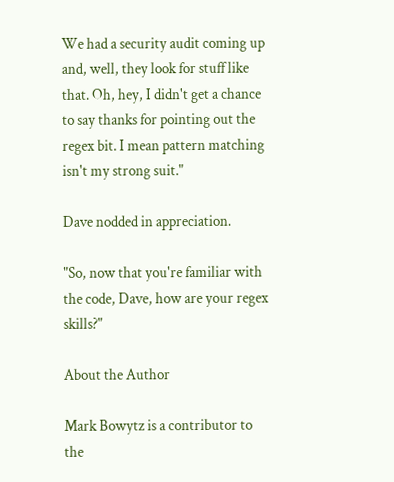We had a security audit coming up and, well, they look for stuff like that. Oh, hey, I didn't get a chance to say thanks for pointing out the regex bit. I mean pattern matching isn't my strong suit."

Dave nodded in appreciation.

"So, now that you're familiar with the code, Dave, how are your regex skills?"

About the Author

Mark Bowytz is a contributor to the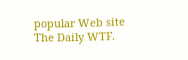popular Web site The Daily WTF.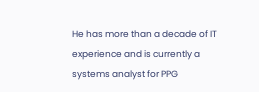He has more than a decade of IT experience and is currently a systems analyst for PPG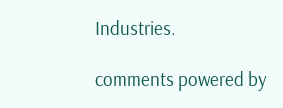Industries.

comments powered by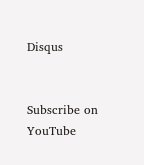Disqus


Subscribe on YouTube